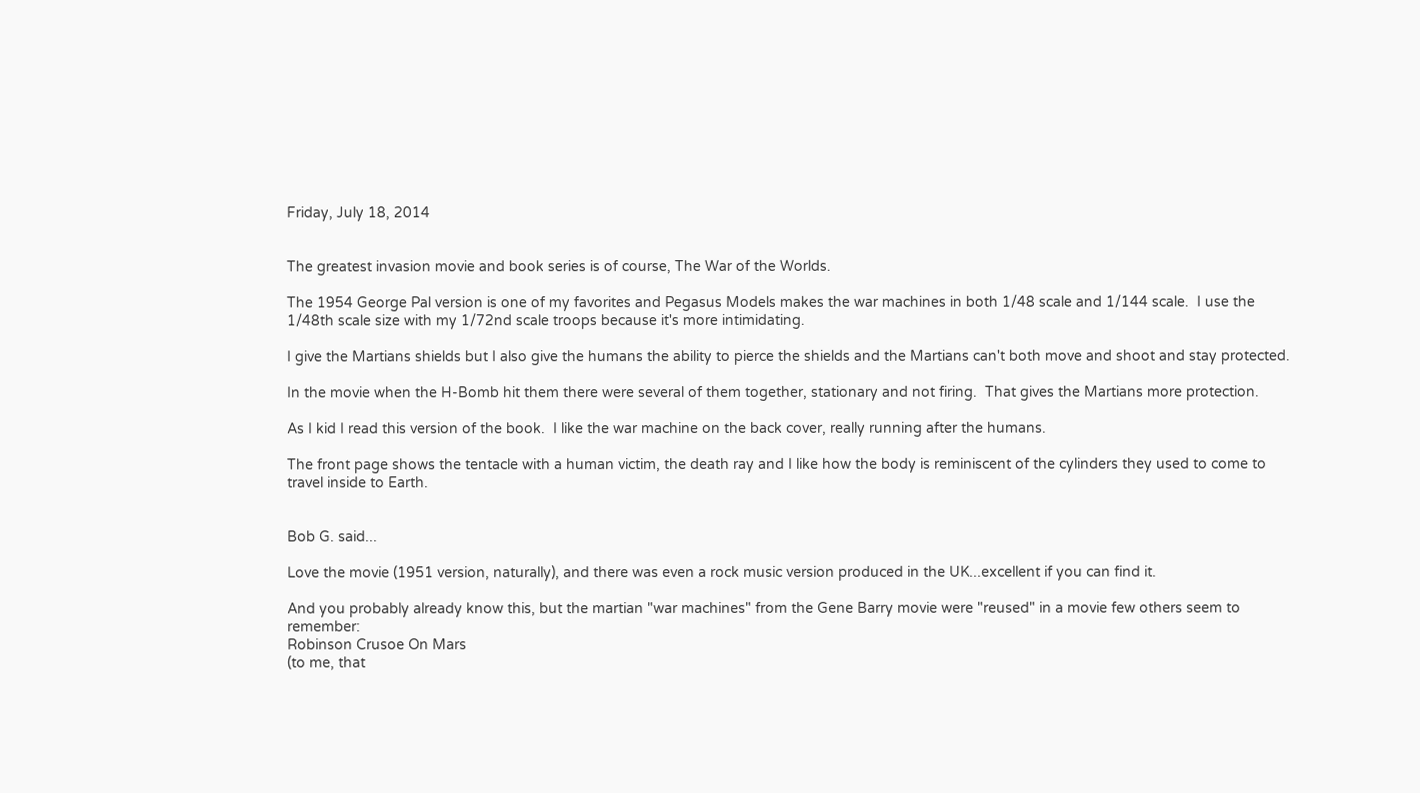Friday, July 18, 2014


The greatest invasion movie and book series is of course, The War of the Worlds.

The 1954 George Pal version is one of my favorites and Pegasus Models makes the war machines in both 1/48 scale and 1/144 scale.  I use the 1/48th scale size with my 1/72nd scale troops because it's more intimidating.

I give the Martians shields but I also give the humans the ability to pierce the shields and the Martians can't both move and shoot and stay protected.

In the movie when the H-Bomb hit them there were several of them together, stationary and not firing.  That gives the Martians more protection.

As I kid I read this version of the book.  I like the war machine on the back cover, really running after the humans.

The front page shows the tentacle with a human victim, the death ray and I like how the body is reminiscent of the cylinders they used to come to travel inside to Earth.


Bob G. said...

Love the movie (1951 version, naturally), and there was even a rock music version produced in the UK...excellent if you can find it.

And you probably already know this, but the martian "war machines" from the Gene Barry movie were "reused" in a movie few others seem to remember:
Robinson Crusoe On Mars
(to me, that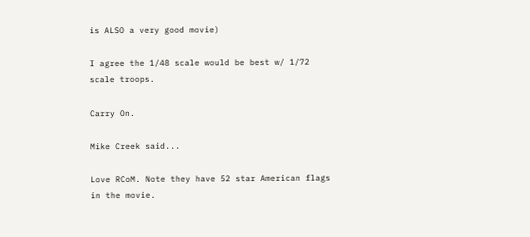is ALSO a very good movie)

I agree the 1/48 scale would be best w/ 1/72 scale troops.

Carry On.

Mike Creek said...

Love RCoM. Note they have 52 star American flags in the movie.